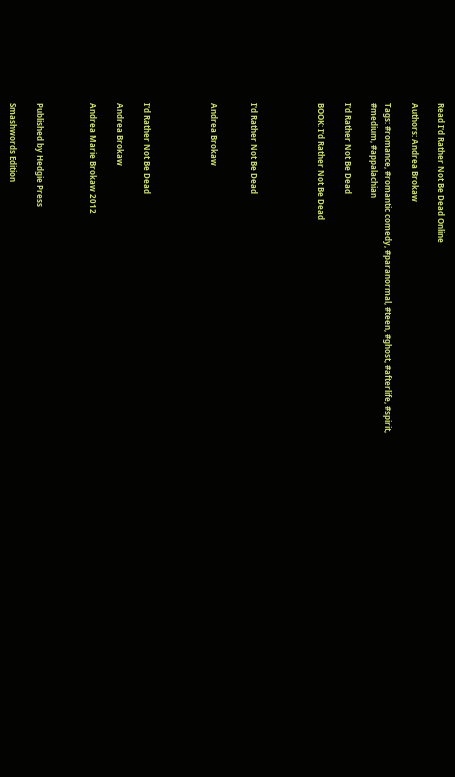Read I'd Rather Not Be Dead Online

Authors: Andrea Brokaw

Tags: #romance, #romantic comedy, #paranormal, #teen, #ghost, #afterlife, #spirit, #medium, #appalachian

I'd Rather Not Be Dead

BOOK: I'd Rather Not Be Dead




I'd Rather Not Be Dead


Andrea Brokaw




I'd Rather Not Be Dead

Andrea Brokaw

Andrea Marie Brokaw 2012



Published by Hedgie Press

Smashwords Edition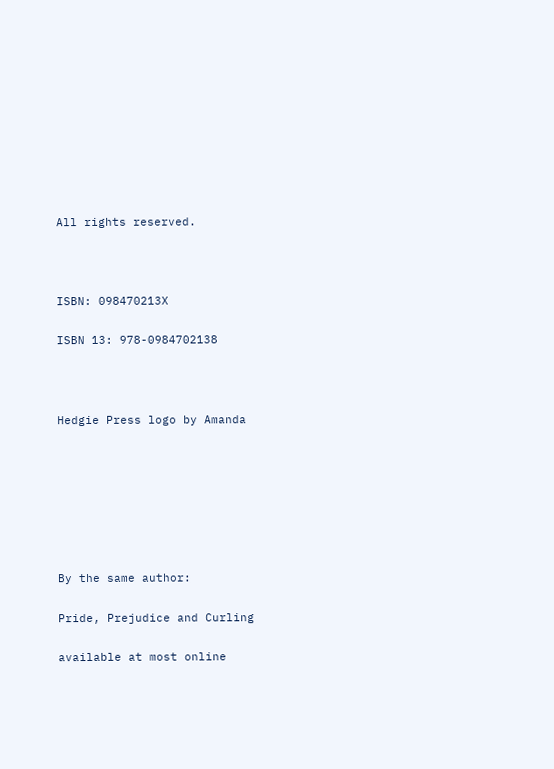All rights reserved.



ISBN: 098470213X

ISBN 13: 978-0984702138



Hedgie Press logo by Amanda







By the same author:

Pride, Prejudice and Curling

available at most online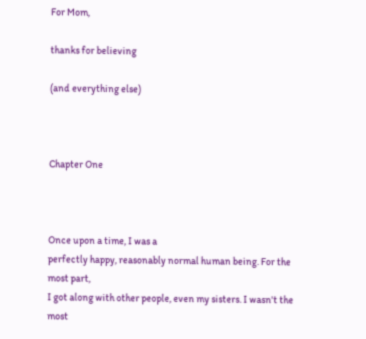For Mom,

thanks for believing

(and everything else)



Chapter One



Once upon a time, I was a
perfectly happy, reasonably normal human being. For the most part,
I got along with other people, even my sisters. I wasn't the most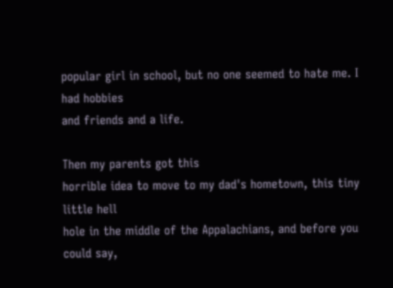popular girl in school, but no one seemed to hate me. I had hobbies
and friends and a life.

Then my parents got this
horrible idea to move to my dad's hometown, this tiny little hell
hole in the middle of the Appalachians, and before you could say,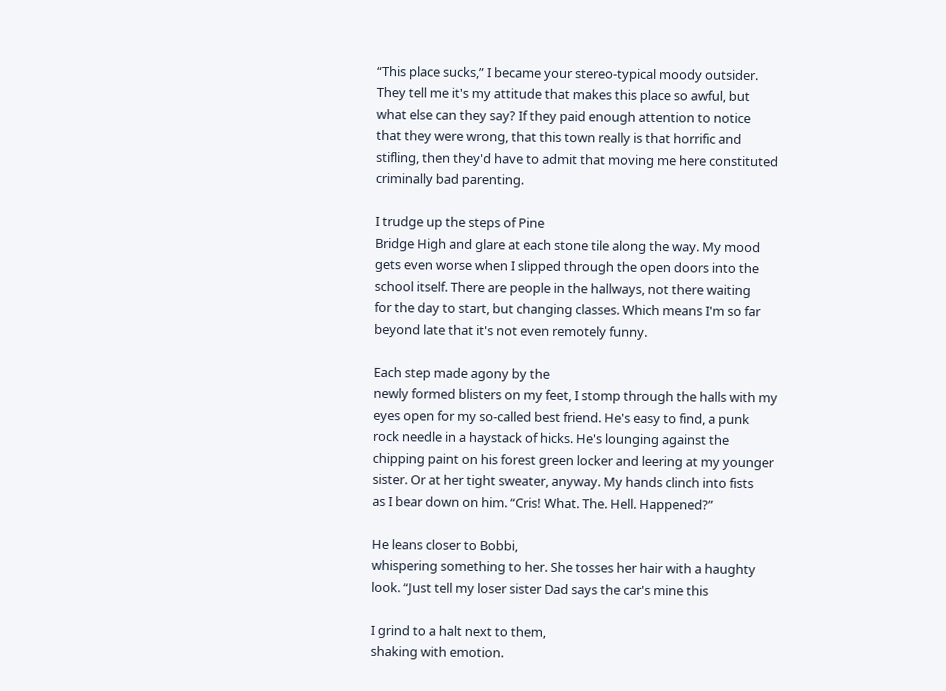“This place sucks,” I became your stereo-typical moody outsider.
They tell me it's my attitude that makes this place so awful, but
what else can they say? If they paid enough attention to notice
that they were wrong, that this town really is that horrific and
stifling, then they'd have to admit that moving me here constituted
criminally bad parenting.

I trudge up the steps of Pine
Bridge High and glare at each stone tile along the way. My mood
gets even worse when I slipped through the open doors into the
school itself. There are people in the hallways, not there waiting
for the day to start, but changing classes. Which means I'm so far
beyond late that it's not even remotely funny.

Each step made agony by the
newly formed blisters on my feet, I stomp through the halls with my
eyes open for my so-called best friend. He's easy to find, a punk
rock needle in a haystack of hicks. He's lounging against the
chipping paint on his forest green locker and leering at my younger
sister. Or at her tight sweater, anyway. My hands clinch into fists
as I bear down on him. “Cris! What. The. Hell. Happened?”

He leans closer to Bobbi,
whispering something to her. She tosses her hair with a haughty
look. “Just tell my loser sister Dad says the car's mine this

I grind to a halt next to them,
shaking with emotion.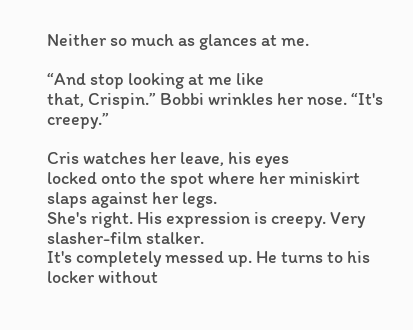Neither so much as glances at me.

“And stop looking at me like
that, Crispin.” Bobbi wrinkles her nose. “It's creepy.”

Cris watches her leave, his eyes
locked onto the spot where her miniskirt slaps against her legs.
She's right. His expression is creepy. Very slasher-film stalker.
It's completely messed up. He turns to his locker without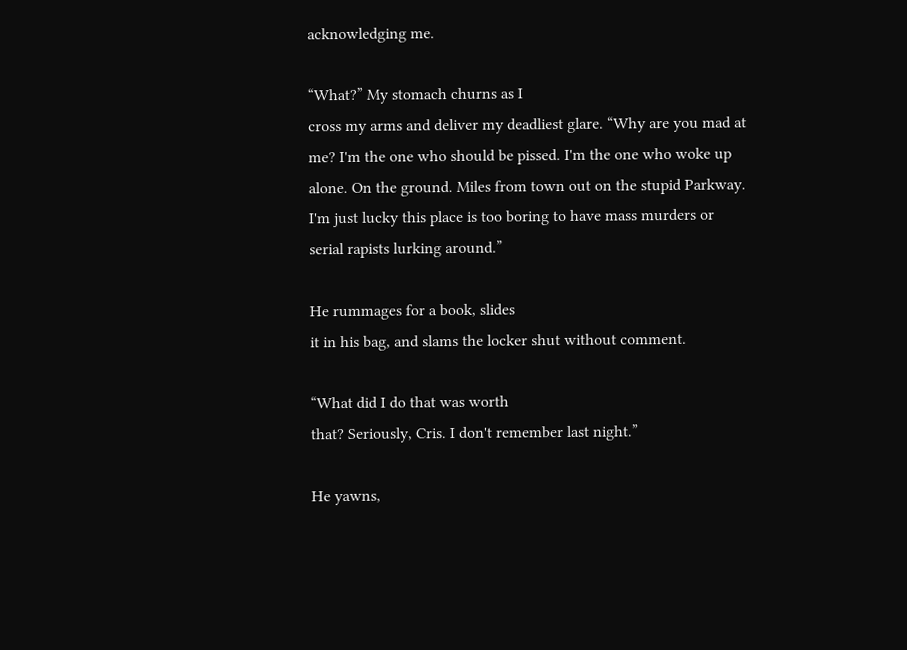acknowledging me.

“What?” My stomach churns as I
cross my arms and deliver my deadliest glare. “Why are you mad at
me? I'm the one who should be pissed. I'm the one who woke up
alone. On the ground. Miles from town out on the stupid Parkway.
I'm just lucky this place is too boring to have mass murders or
serial rapists lurking around.”

He rummages for a book, slides
it in his bag, and slams the locker shut without comment.

“What did I do that was worth
that? Seriously, Cris. I don't remember last night.”

He yawns,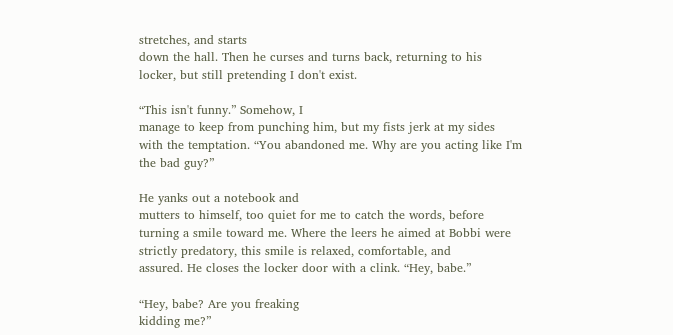stretches, and starts
down the hall. Then he curses and turns back, returning to his
locker, but still pretending I don't exist.

“This isn't funny.” Somehow, I
manage to keep from punching him, but my fists jerk at my sides
with the temptation. “You abandoned me. Why are you acting like I'm
the bad guy?”

He yanks out a notebook and
mutters to himself, too quiet for me to catch the words, before
turning a smile toward me. Where the leers he aimed at Bobbi were
strictly predatory, this smile is relaxed, comfortable, and
assured. He closes the locker door with a clink. “Hey, babe.”

“Hey, babe? Are you freaking
kidding me?”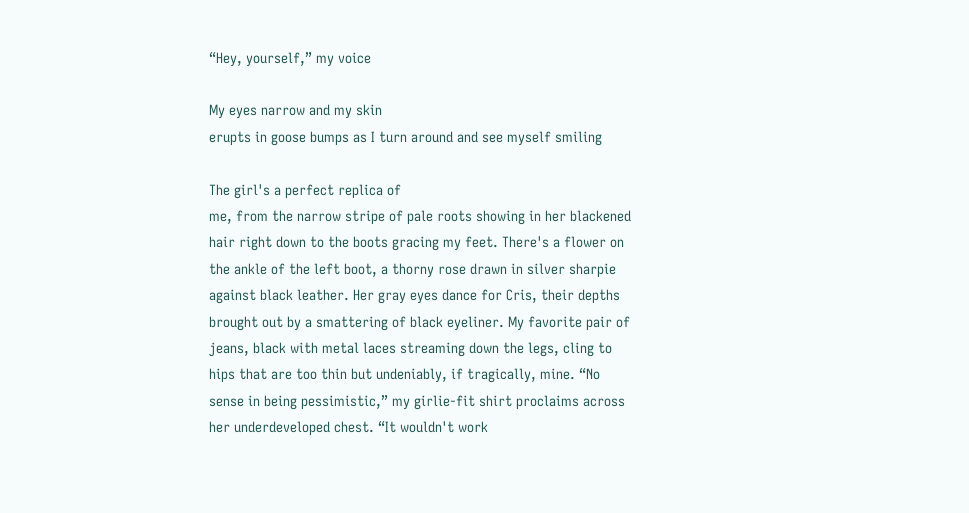“Hey, yourself,” my voice

My eyes narrow and my skin
erupts in goose bumps as I turn around and see myself smiling

The girl's a perfect replica of
me, from the narrow stripe of pale roots showing in her blackened
hair right down to the boots gracing my feet. There's a flower on
the ankle of the left boot, a thorny rose drawn in silver sharpie
against black leather. Her gray eyes dance for Cris, their depths
brought out by a smattering of black eyeliner. My favorite pair of
jeans, black with metal laces streaming down the legs, cling to
hips that are too thin but undeniably, if tragically, mine. “No
sense in being pessimistic,” my girlie-fit shirt proclaims across
her underdeveloped chest. “It wouldn't work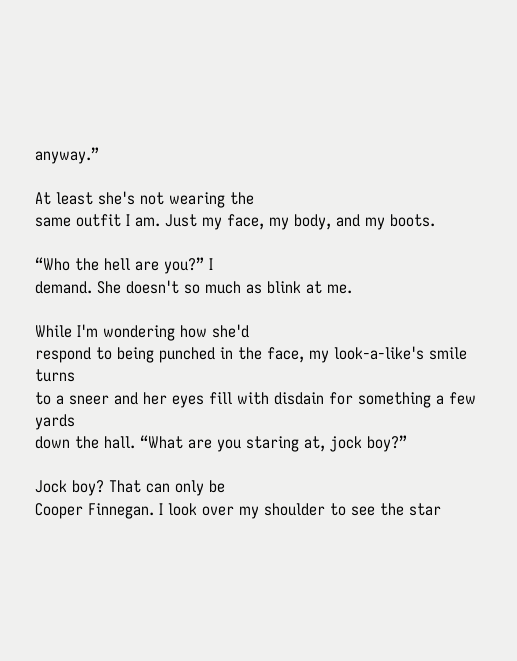anyway.”

At least she's not wearing the
same outfit I am. Just my face, my body, and my boots.

“Who the hell are you?” I
demand. She doesn't so much as blink at me.

While I'm wondering how she'd
respond to being punched in the face, my look-a-like's smile turns
to a sneer and her eyes fill with disdain for something a few yards
down the hall. “What are you staring at, jock boy?”

Jock boy? That can only be
Cooper Finnegan. I look over my shoulder to see the star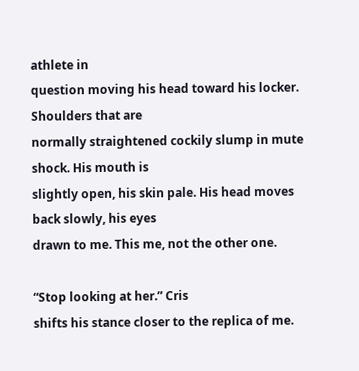athlete in
question moving his head toward his locker. Shoulders that are
normally straightened cockily slump in mute shock. His mouth is
slightly open, his skin pale. His head moves back slowly, his eyes
drawn to me. This me, not the other one.

“Stop looking at her.” Cris
shifts his stance closer to the replica of me.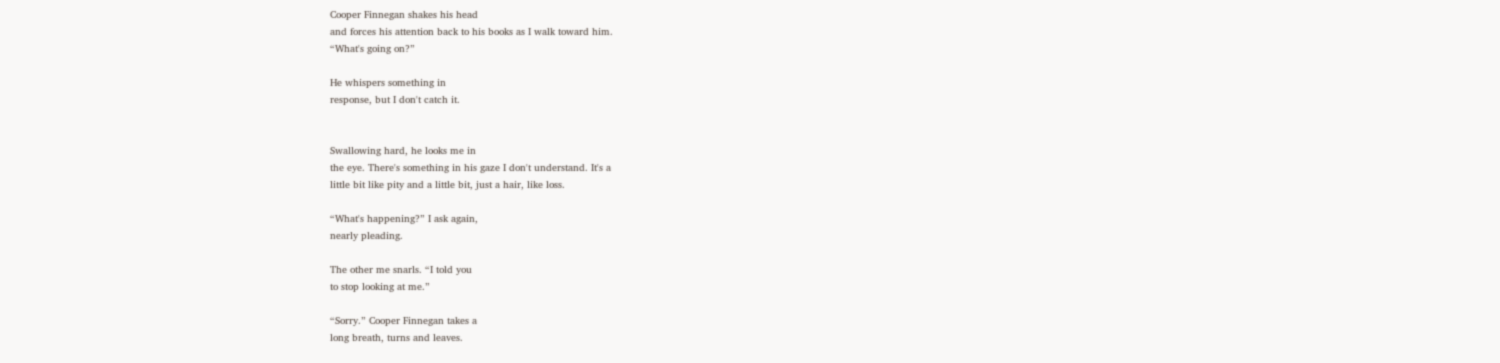Cooper Finnegan shakes his head
and forces his attention back to his books as I walk toward him.
“What's going on?”

He whispers something in
response, but I don't catch it.


Swallowing hard, he looks me in
the eye. There's something in his gaze I don't understand. It's a
little bit like pity and a little bit, just a hair, like loss.

“What's happening?” I ask again,
nearly pleading.

The other me snarls. “I told you
to stop looking at me.”

“Sorry.” Cooper Finnegan takes a
long breath, turns and leaves.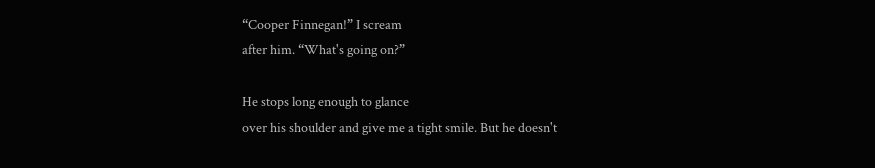“Cooper Finnegan!” I scream
after him. “What's going on?”

He stops long enough to glance
over his shoulder and give me a tight smile. But he doesn't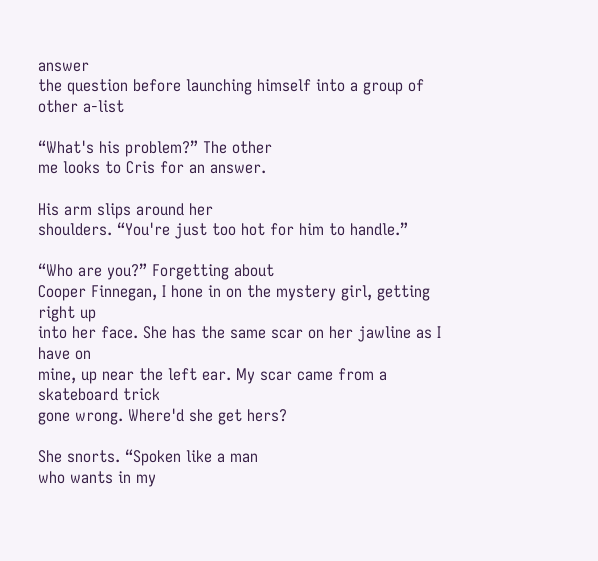answer
the question before launching himself into a group of other a-list

“What's his problem?” The other
me looks to Cris for an answer.

His arm slips around her
shoulders. “You're just too hot for him to handle.”

“Who are you?” Forgetting about
Cooper Finnegan, I hone in on the mystery girl, getting right up
into her face. She has the same scar on her jawline as I have on
mine, up near the left ear. My scar came from a skateboard trick
gone wrong. Where'd she get hers?

She snorts. “Spoken like a man
who wants in my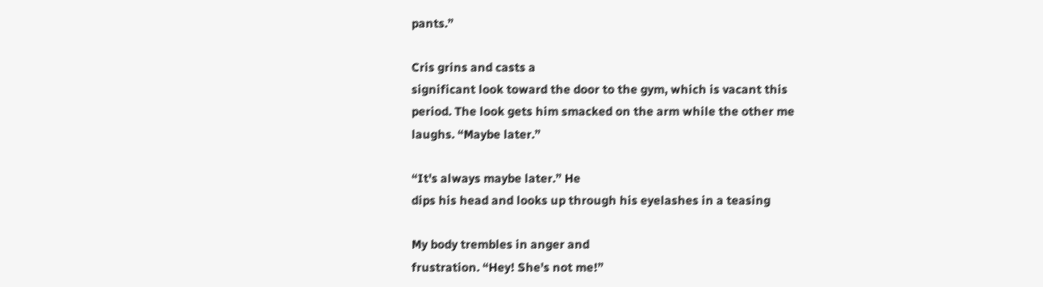pants.”

Cris grins and casts a
significant look toward the door to the gym, which is vacant this
period. The look gets him smacked on the arm while the other me
laughs. “Maybe later.”

“It's always maybe later.” He
dips his head and looks up through his eyelashes in a teasing

My body trembles in anger and
frustration. “Hey! She's not me!”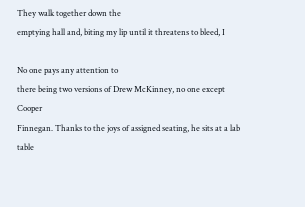They walk together down the
emptying hall and, biting my lip until it threatens to bleed, I

No one pays any attention to
there being two versions of Drew McKinney, no one except Cooper
Finnegan. Thanks to the joys of assigned seating, he sits at a lab
table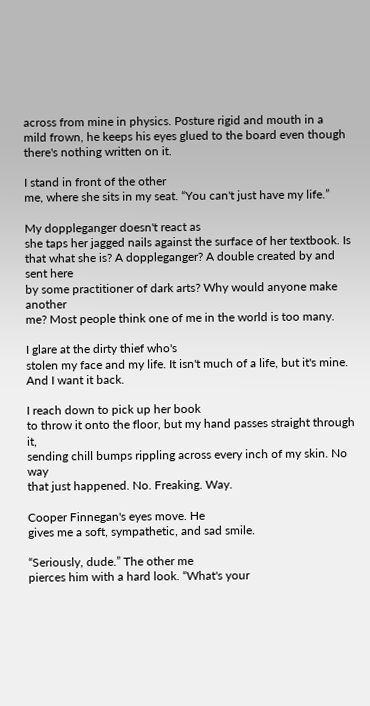across from mine in physics. Posture rigid and mouth in a
mild frown, he keeps his eyes glued to the board even though
there's nothing written on it.

I stand in front of the other
me, where she sits in my seat. “You can't just have my life.”

My doppleganger doesn't react as
she taps her jagged nails against the surface of her textbook. Is
that what she is? A doppleganger? A double created by and sent here
by some practitioner of dark arts? Why would anyone make another
me? Most people think one of me in the world is too many.

I glare at the dirty thief who's
stolen my face and my life. It isn't much of a life, but it's mine.
And I want it back.

I reach down to pick up her book
to throw it onto the floor, but my hand passes straight through it,
sending chill bumps rippling across every inch of my skin. No way
that just happened. No. Freaking. Way.

Cooper Finnegan's eyes move. He
gives me a soft, sympathetic, and sad smile.

“Seriously, dude.” The other me
pierces him with a hard look. “What's your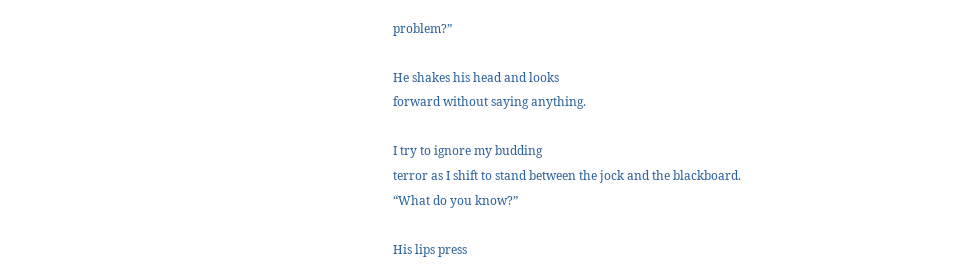problem?”

He shakes his head and looks
forward without saying anything.

I try to ignore my budding
terror as I shift to stand between the jock and the blackboard.
“What do you know?”

His lips press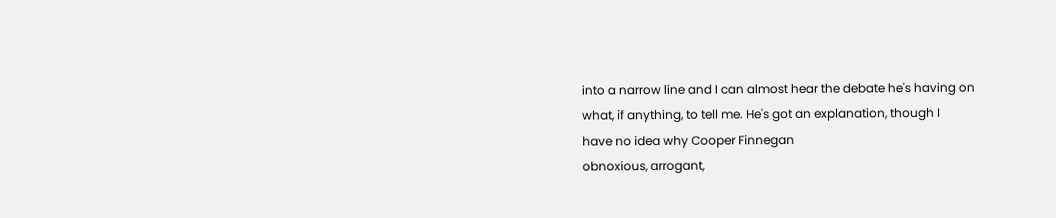into a narrow line and I can almost hear the debate he's having on
what, if anything, to tell me. He's got an explanation, though I
have no idea why Cooper Finnegan
obnoxious, arrogant,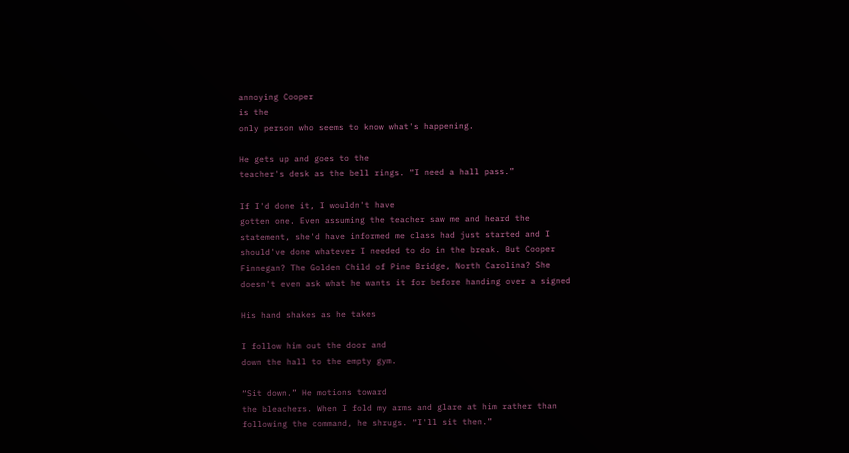annoying Cooper
is the
only person who seems to know what's happening.

He gets up and goes to the
teacher's desk as the bell rings. “I need a hall pass.”

If I'd done it, I wouldn't have
gotten one. Even assuming the teacher saw me and heard the
statement, she'd have informed me class had just started and I
should've done whatever I needed to do in the break. But Cooper
Finnegan? The Golden Child of Pine Bridge, North Carolina? She
doesn't even ask what he wants it for before handing over a signed

His hand shakes as he takes

I follow him out the door and
down the hall to the empty gym.

“Sit down.” He motions toward
the bleachers. When I fold my arms and glare at him rather than
following the command, he shrugs. “I'll sit then.”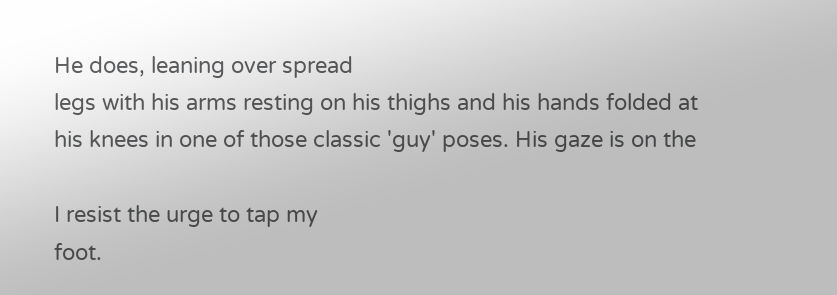He does, leaning over spread
legs with his arms resting on his thighs and his hands folded at
his knees in one of those classic 'guy' poses. His gaze is on the

I resist the urge to tap my
foot.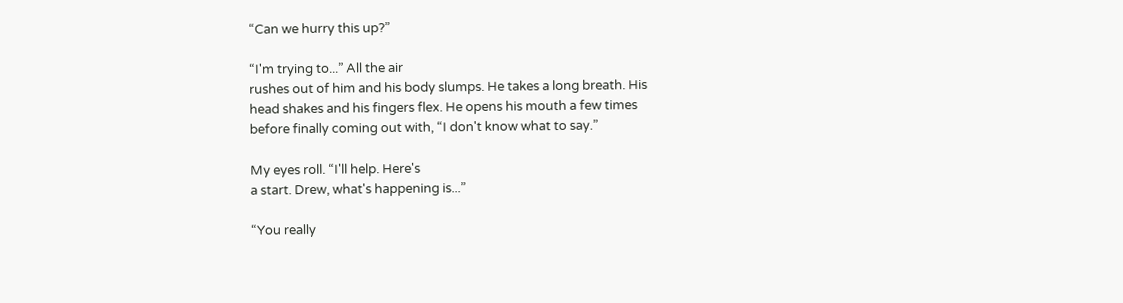“Can we hurry this up?”

“I'm trying to...” All the air
rushes out of him and his body slumps. He takes a long breath. His
head shakes and his fingers flex. He opens his mouth a few times
before finally coming out with, “I don't know what to say.”

My eyes roll. “I'll help. Here's
a start. Drew, what's happening is...”

“You really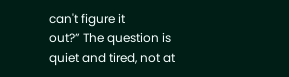can't figure it
out?” The question is quiet and tired, not at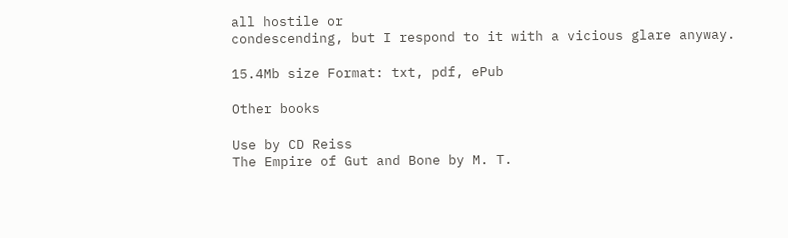all hostile or
condescending, but I respond to it with a vicious glare anyway.

15.4Mb size Format: txt, pdf, ePub

Other books

Use by CD Reiss
The Empire of Gut and Bone by M. T.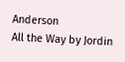Anderson
All the Way by Jordin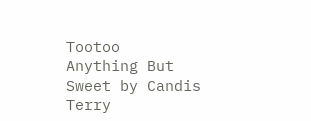Tootoo
Anything But Sweet by Candis Terry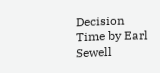Decision Time by Earl Sewell